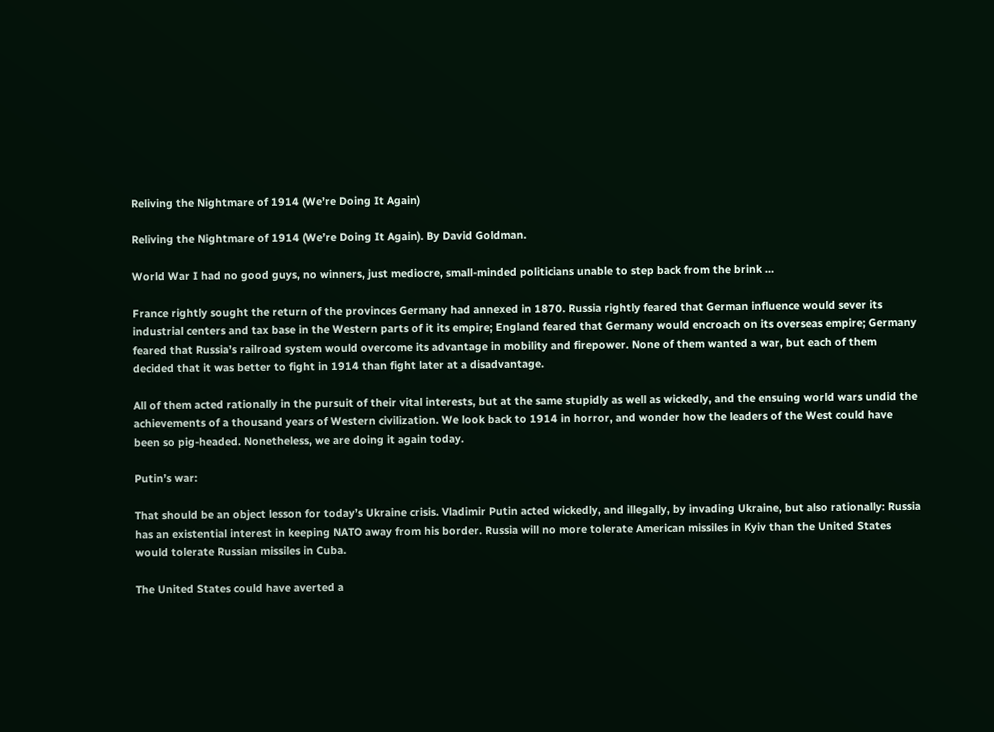Reliving the Nightmare of 1914 (We’re Doing It Again)

Reliving the Nightmare of 1914 (We’re Doing It Again). By David Goldman.

World War I had no good guys, no winners, just mediocre, small-minded politicians unable to step back from the brink …

France rightly sought the return of the provinces Germany had annexed in 1870. Russia rightly feared that German influence would sever its industrial centers and tax base in the Western parts of it its empire; England feared that Germany would encroach on its overseas empire; Germany feared that Russia’s railroad system would overcome its advantage in mobility and firepower. None of them wanted a war, but each of them decided that it was better to fight in 1914 than fight later at a disadvantage.

All of them acted rationally in the pursuit of their vital interests, but at the same stupidly as well as wickedly, and the ensuing world wars undid the achievements of a thousand years of Western civilization. We look back to 1914 in horror, and wonder how the leaders of the West could have been so pig-headed. Nonetheless, we are doing it again today.

Putin’s war:

That should be an object lesson for today’s Ukraine crisis. Vladimir Putin acted wickedly, and illegally, by invading Ukraine, but also rationally: Russia has an existential interest in keeping NATO away from his border. Russia will no more tolerate American missiles in Kyiv than the United States would tolerate Russian missiles in Cuba.

The United States could have averted a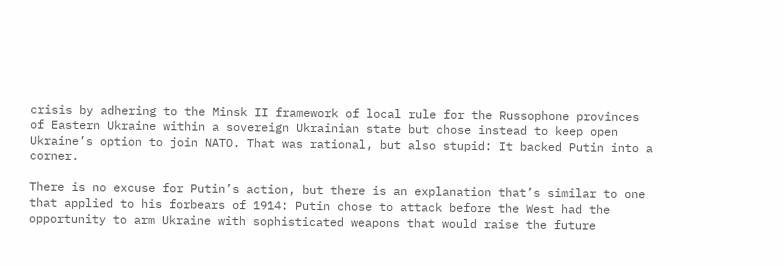crisis by adhering to the Minsk II framework of local rule for the Russophone provinces of Eastern Ukraine within a sovereign Ukrainian state but chose instead to keep open Ukraine’s option to join NATO. That was rational, but also stupid: It backed Putin into a corner.

There is no excuse for Putin’s action, but there is an explanation that’s similar to one that applied to his forbears of 1914: Putin chose to attack before the West had the opportunity to arm Ukraine with sophisticated weapons that would raise the future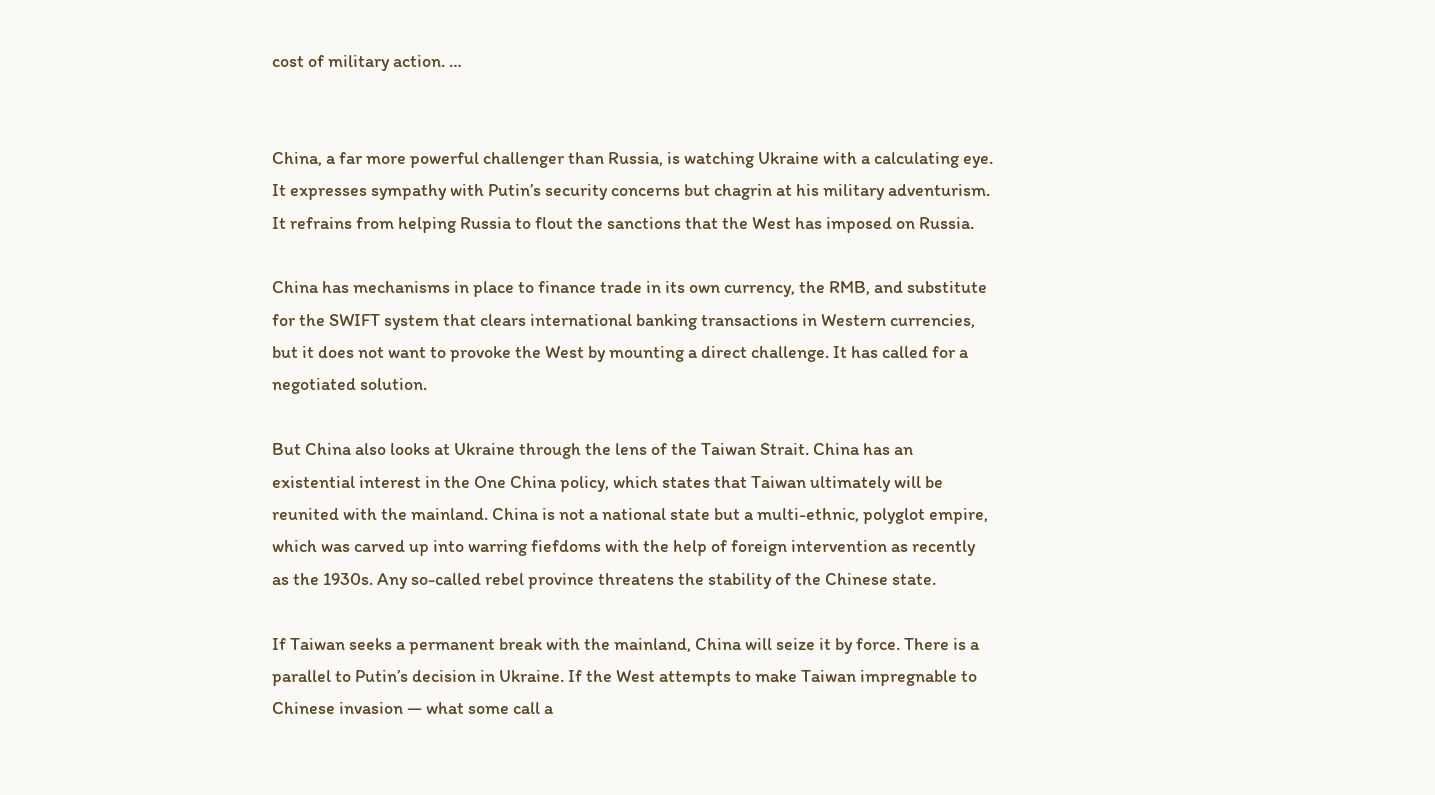cost of military action. …


China, a far more powerful challenger than Russia, is watching Ukraine with a calculating eye. It expresses sympathy with Putin’s security concerns but chagrin at his military adventurism. It refrains from helping Russia to flout the sanctions that the West has imposed on Russia.

China has mechanisms in place to finance trade in its own currency, the RMB, and substitute for the SWIFT system that clears international banking transactions in Western currencies, but it does not want to provoke the West by mounting a direct challenge. It has called for a negotiated solution.

But China also looks at Ukraine through the lens of the Taiwan Strait. China has an existential interest in the One China policy, which states that Taiwan ultimately will be reunited with the mainland. China is not a national state but a multi-ethnic, polyglot empire, which was carved up into warring fiefdoms with the help of foreign intervention as recently as the 1930s. Any so-called rebel province threatens the stability of the Chinese state.

If Taiwan seeks a permanent break with the mainland, China will seize it by force. There is a parallel to Putin’s decision in Ukraine. If the West attempts to make Taiwan impregnable to Chinese invasion — what some call a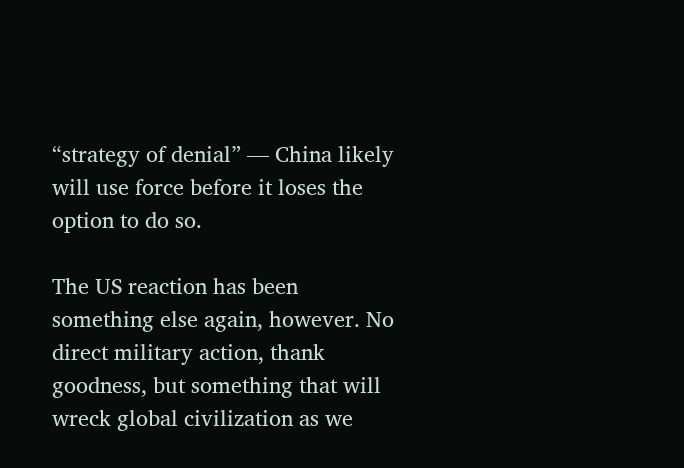“strategy of denial” — China likely will use force before it loses the option to do so.

The US reaction has been something else again, however. No direct military action, thank goodness, but something that will wreck global civilization as we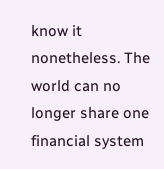know it nonetheless. The world can no longer share one financial system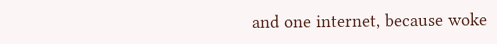and one internet, because woke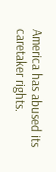America has abused its caretaker rights.